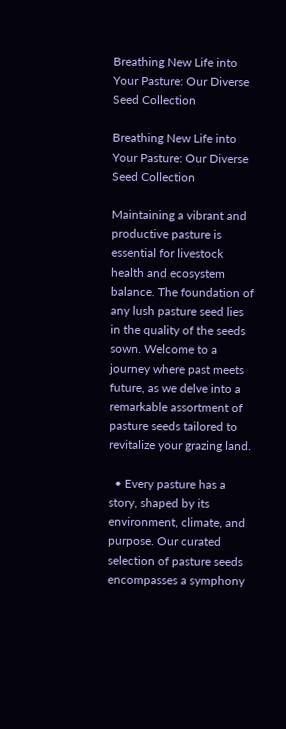Breathing New Life into Your Pasture: Our Diverse Seed Collection

Breathing New Life into Your Pasture: Our Diverse Seed Collection

Maintaining a vibrant and productive pasture is essential for livestock health and ecosystem balance. The foundation of any lush pasture seed lies in the quality of the seeds sown. Welcome to a journey where past meets future, as we delve into a remarkable assortment of pasture seeds tailored to revitalize your grazing land.

  • Every pasture has a story, shaped by its environment, climate, and purpose. Our curated selection of pasture seeds encompasses a symphony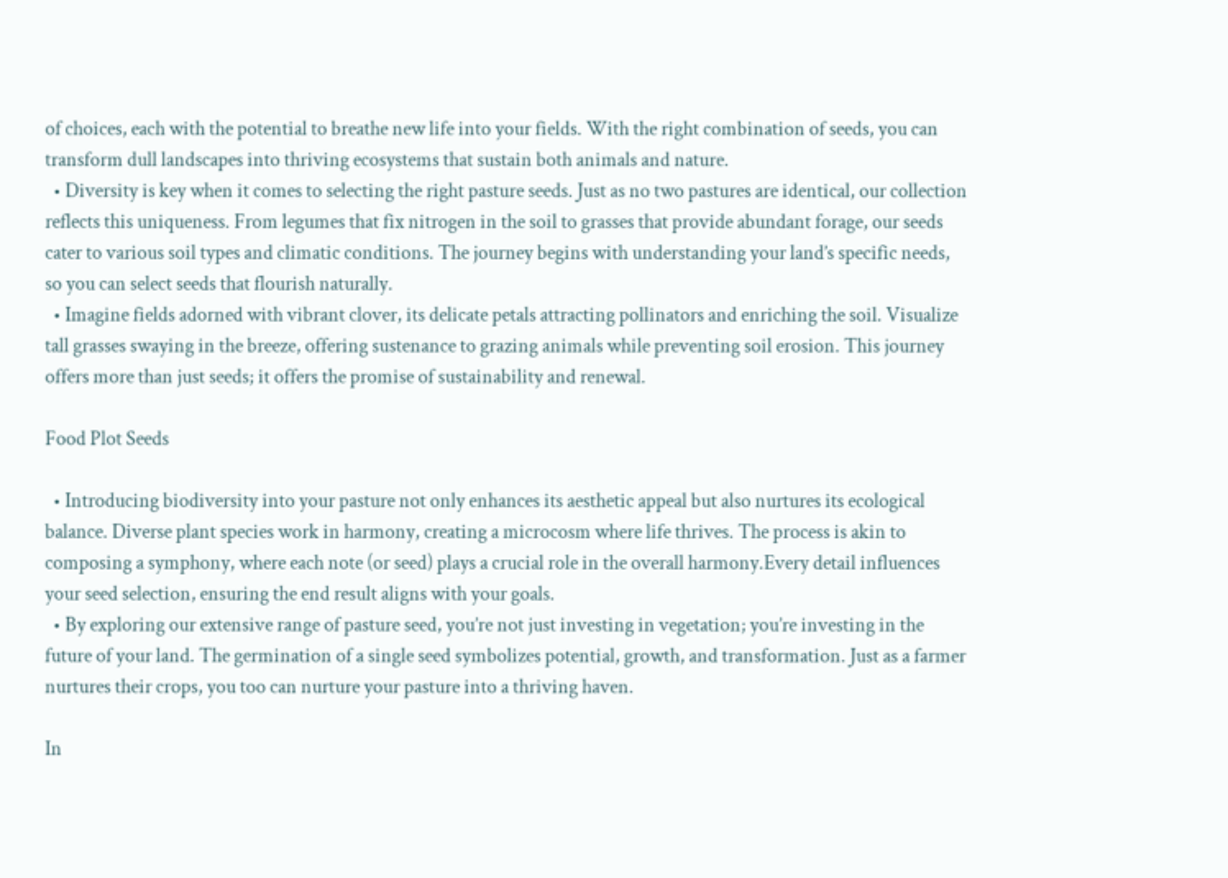of choices, each with the potential to breathe new life into your fields. With the right combination of seeds, you can transform dull landscapes into thriving ecosystems that sustain both animals and nature.
  • Diversity is key when it comes to selecting the right pasture seeds. Just as no two pastures are identical, our collection reflects this uniqueness. From legumes that fix nitrogen in the soil to grasses that provide abundant forage, our seeds cater to various soil types and climatic conditions. The journey begins with understanding your land’s specific needs, so you can select seeds that flourish naturally.
  • Imagine fields adorned with vibrant clover, its delicate petals attracting pollinators and enriching the soil. Visualize tall grasses swaying in the breeze, offering sustenance to grazing animals while preventing soil erosion. This journey offers more than just seeds; it offers the promise of sustainability and renewal.

Food Plot Seeds

  • Introducing biodiversity into your pasture not only enhances its aesthetic appeal but also nurtures its ecological balance. Diverse plant species work in harmony, creating a microcosm where life thrives. The process is akin to composing a symphony, where each note (or seed) plays a crucial role in the overall harmony.Every detail influences your seed selection, ensuring the end result aligns with your goals.
  • By exploring our extensive range of pasture seed, you’re not just investing in vegetation; you’re investing in the future of your land. The germination of a single seed symbolizes potential, growth, and transformation. Just as a farmer nurtures their crops, you too can nurture your pasture into a thriving haven.

In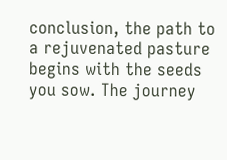conclusion, the path to a rejuvenated pasture begins with the seeds you sow. The journey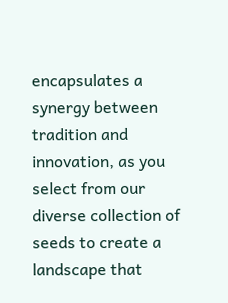encapsulates a synergy between tradition and innovation, as you select from our diverse collection of seeds to create a landscape that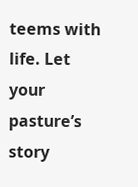teems with life. Let your pasture’s story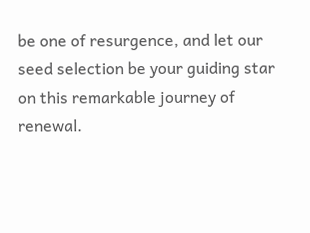be one of resurgence, and let our seed selection be your guiding star on this remarkable journey of renewal.